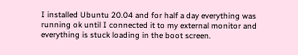I installed Ubuntu 20.04 and for half a day everything was running ok until I connected it to my external monitor and everything is stuck loading in the boot screen.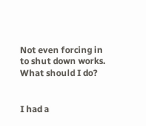Not even forcing in to shut down works. What should I do?


I had a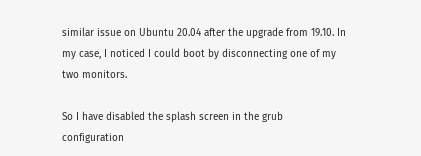similar issue on Ubuntu 20.04 after the upgrade from 19.10. In my case, I noticed I could boot by disconnecting one of my two monitors.

So I have disabled the splash screen in the grub configuration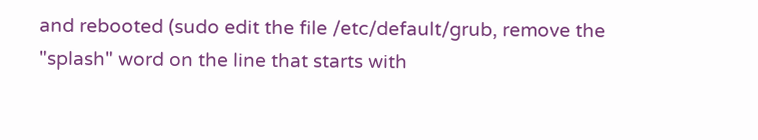and rebooted (sudo edit the file /etc/default/grub, remove the "splash" word on the line that starts with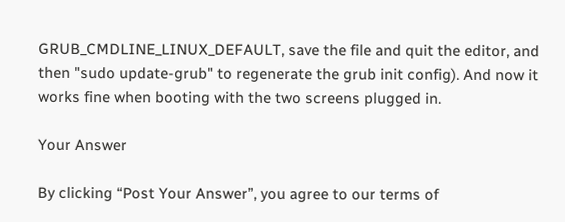GRUB_CMDLINE_LINUX_DEFAULT, save the file and quit the editor, and then "sudo update-grub" to regenerate the grub init config). And now it works fine when booting with the two screens plugged in.

Your Answer

By clicking “Post Your Answer”, you agree to our terms of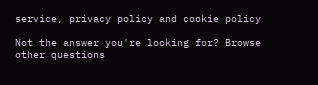service, privacy policy and cookie policy

Not the answer you're looking for? Browse other questions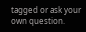tagged or ask your own question.